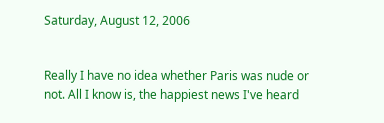Saturday, August 12, 2006


Really I have no idea whether Paris was nude or not. All I know is, the happiest news I've heard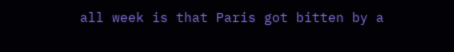all week is that Paris got bitten by a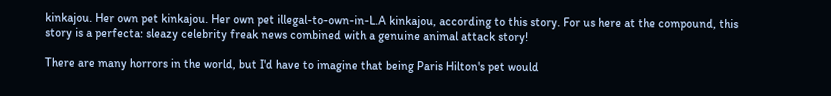kinkajou. Her own pet kinkajou. Her own pet illegal-to-own-in-L.A kinkajou, according to this story. For us here at the compound, this story is a perfecta: sleazy celebrity freak news combined with a genuine animal attack story!

There are many horrors in the world, but I'd have to imagine that being Paris Hilton's pet would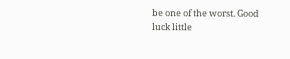be one of the worst. Good luck little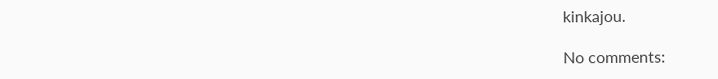kinkajou.

No comments: